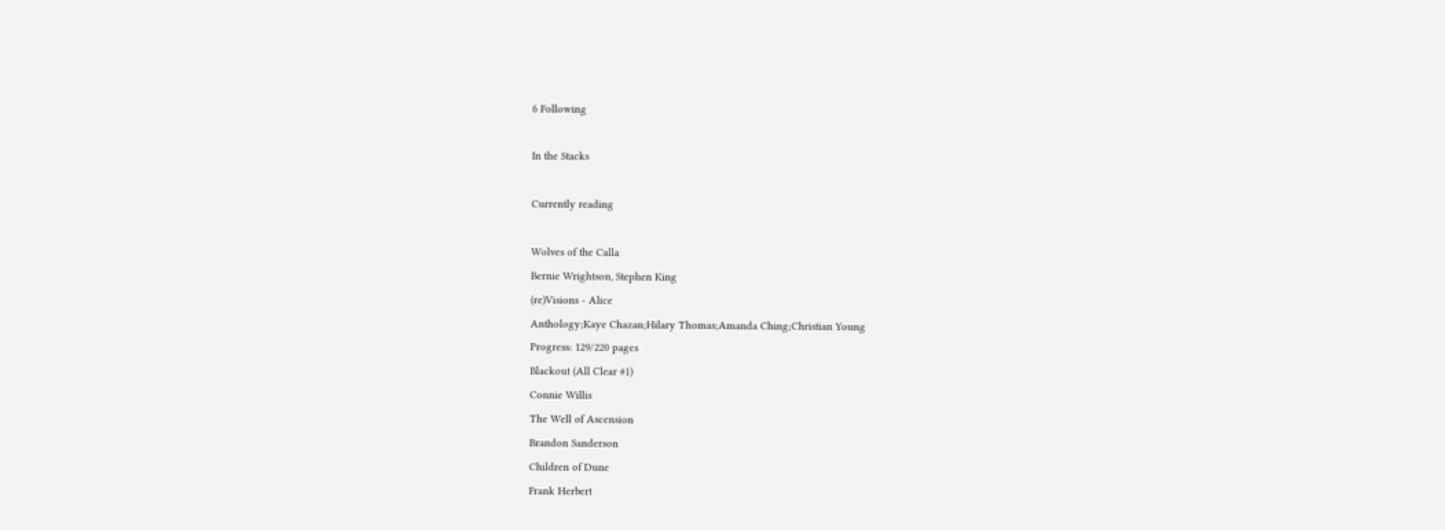6 Following

In the Stacks

Currently reading

Wolves of the Calla
Bernie Wrightson, Stephen King
(re)Visions - Alice
Anthology;Kaye Chazan;Hilary Thomas;Amanda Ching;Christian Young
Progress: 129/220 pages
Blackout (All Clear #1)
Connie Willis
The Well of Ascension
Brandon Sanderson
Children of Dune
Frank Herbert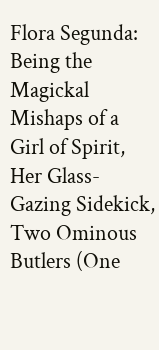Flora Segunda: Being the Magickal Mishaps of a Girl of Spirit, Her Glass-Gazing Sidekick, Two Ominous Butlers (One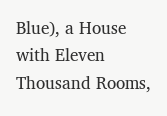Blue), a House with Eleven Thousand Rooms,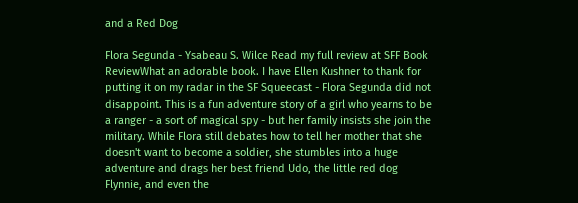and a Red Dog

Flora Segunda - Ysabeau S. Wilce Read my full review at SFF Book ReviewWhat an adorable book. I have Ellen Kushner to thank for putting it on my radar in the SF Squeecast - Flora Segunda did not disappoint. This is a fun adventure story of a girl who yearns to be a ranger - a sort of magical spy - but her family insists she join the military. While Flora still debates how to tell her mother that she doesn't want to become a soldier, she stumbles into a huge adventure and drags her best friend Udo, the little red dog Flynnie, and even the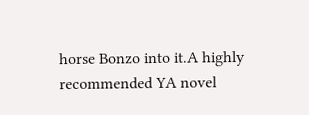horse Bonzo into it.A highly recommended YA novel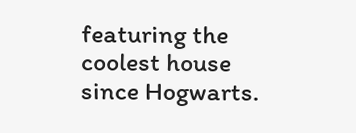featuring the coolest house since Hogwarts.